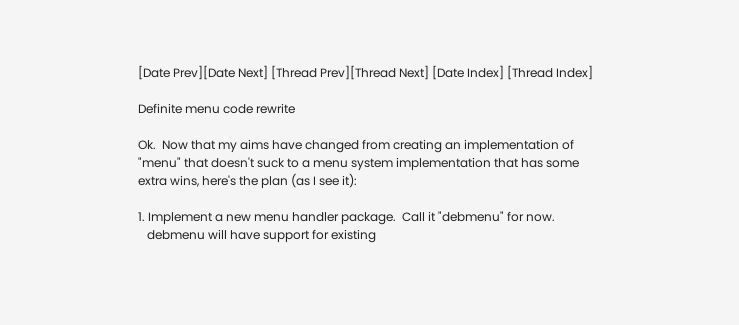[Date Prev][Date Next] [Thread Prev][Thread Next] [Date Index] [Thread Index]

Definite menu code rewrite

Ok.  Now that my aims have changed from creating an implementation of
"menu" that doesn't suck to a menu system implementation that has some
extra wins, here's the plan (as I see it):

1. Implement a new menu handler package.  Call it "debmenu" for now.
   debmenu will have support for existing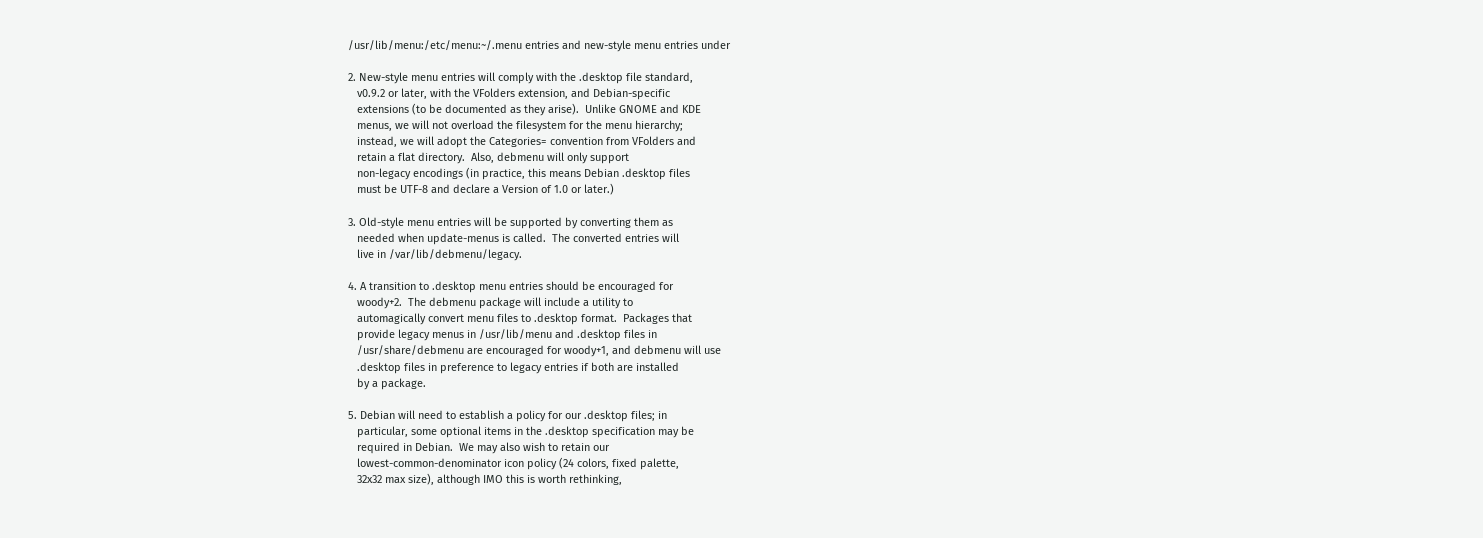/usr/lib/menu:/etc/menu:~/.menu entries and new-style menu entries under

2. New-style menu entries will comply with the .desktop file standard,
   v0.9.2 or later, with the VFolders extension, and Debian-specific
   extensions (to be documented as they arise).  Unlike GNOME and KDE
   menus, we will not overload the filesystem for the menu hierarchy;
   instead, we will adopt the Categories= convention from VFolders and
   retain a flat directory.  Also, debmenu will only support
   non-legacy encodings (in practice, this means Debian .desktop files
   must be UTF-8 and declare a Version of 1.0 or later.)

3. Old-style menu entries will be supported by converting them as
   needed when update-menus is called.  The converted entries will
   live in /var/lib/debmenu/legacy.

4. A transition to .desktop menu entries should be encouraged for
   woody+2.  The debmenu package will include a utility to
   automagically convert menu files to .desktop format.  Packages that
   provide legacy menus in /usr/lib/menu and .desktop files in
   /usr/share/debmenu are encouraged for woody+1, and debmenu will use
   .desktop files in preference to legacy entries if both are installed
   by a package.

5. Debian will need to establish a policy for our .desktop files; in
   particular, some optional items in the .desktop specification may be
   required in Debian.  We may also wish to retain our
   lowest-common-denominator icon policy (24 colors, fixed palette,
   32x32 max size), although IMO this is worth rethinking,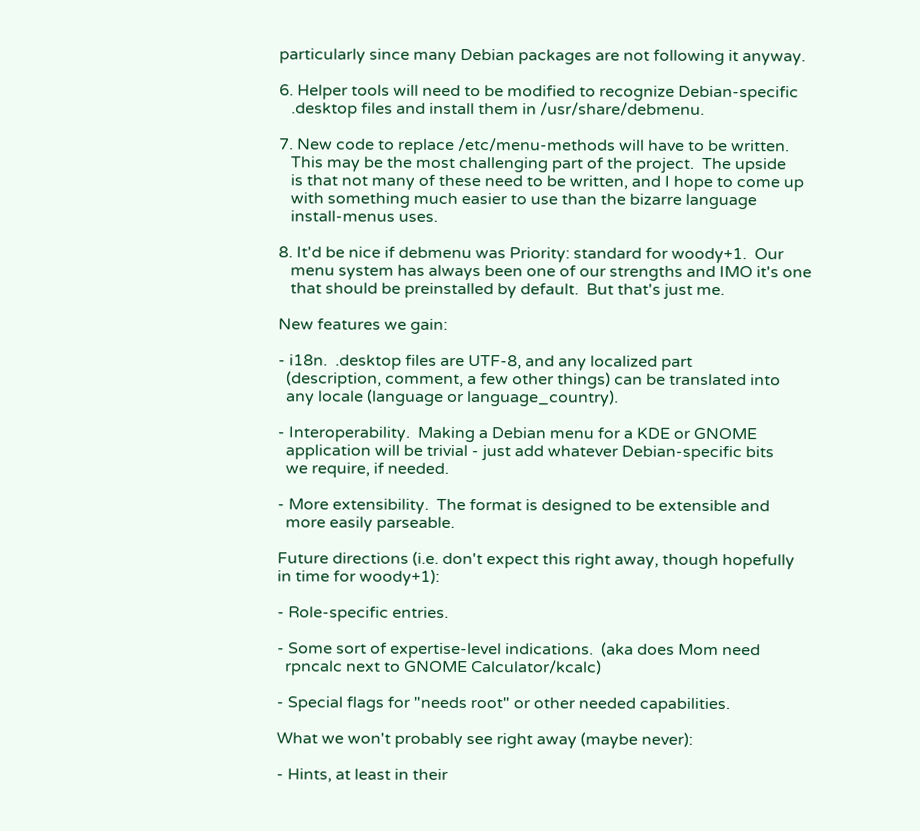particularly since many Debian packages are not following it anyway.

6. Helper tools will need to be modified to recognize Debian-specific
   .desktop files and install them in /usr/share/debmenu.

7. New code to replace /etc/menu-methods will have to be written.
   This may be the most challenging part of the project.  The upside
   is that not many of these need to be written, and I hope to come up
   with something much easier to use than the bizarre language
   install-menus uses.

8. It'd be nice if debmenu was Priority: standard for woody+1.  Our
   menu system has always been one of our strengths and IMO it's one
   that should be preinstalled by default.  But that's just me.

New features we gain:

- i18n.  .desktop files are UTF-8, and any localized part
  (description, comment, a few other things) can be translated into
  any locale (language or language_country).

- Interoperability.  Making a Debian menu for a KDE or GNOME
  application will be trivial - just add whatever Debian-specific bits
  we require, if needed.

- More extensibility.  The format is designed to be extensible and
  more easily parseable.

Future directions (i.e. don't expect this right away, though hopefully
in time for woody+1):

- Role-specific entries.

- Some sort of expertise-level indications.  (aka does Mom need
  rpncalc next to GNOME Calculator/kcalc)

- Special flags for "needs root" or other needed capabilities.

What we won't probably see right away (maybe never):

- Hints, at least in their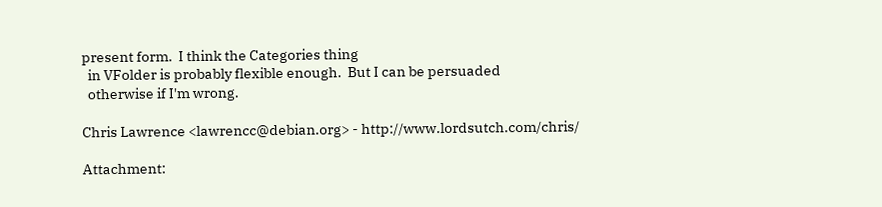present form.  I think the Categories thing
  in VFolder is probably flexible enough.  But I can be persuaded
  otherwise if I'm wrong.

Chris Lawrence <lawrencc@debian.org> - http://www.lordsutch.com/chris/

Attachment: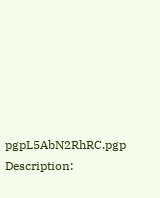pgpL5AbN2RhRC.pgp
Description: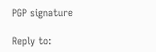PGP signature

Reply to: